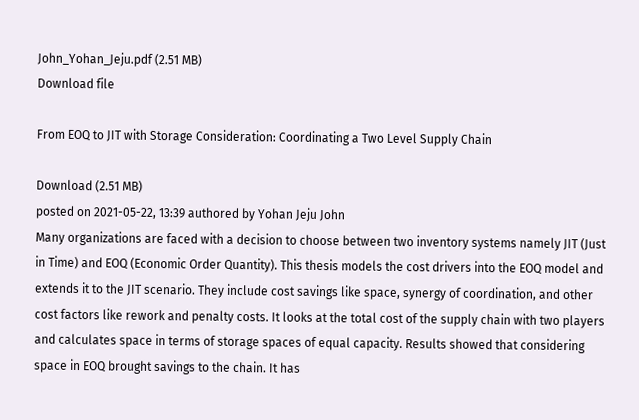John_Yohan_Jeju.pdf (2.51 MB)
Download file

From EOQ to JIT with Storage Consideration: Coordinating a Two Level Supply Chain

Download (2.51 MB)
posted on 2021-05-22, 13:39 authored by Yohan Jeju John
Many organizations are faced with a decision to choose between two inventory systems namely JIT (Just in Time) and EOQ (Economic Order Quantity). This thesis models the cost drivers into the EOQ model and extends it to the JIT scenario. They include cost savings like space, synergy of coordination, and other cost factors like rework and penalty costs. It looks at the total cost of the supply chain with two players and calculates space in terms of storage spaces of equal capacity. Results showed that considering space in EOQ brought savings to the chain. It has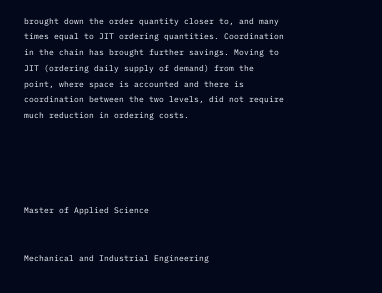brought down the order quantity closer to, and many times equal to JIT ordering quantities. Coordination in the chain has brought further savings. Moving to JIT (ordering daily supply of demand) from the point, where space is accounted and there is coordination between the two levels, did not require much reduction in ordering costs.





Master of Applied Science


Mechanical and Industrial Engineering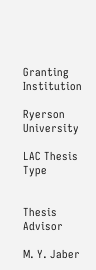Granting Institution

Ryerson University

LAC Thesis Type


Thesis Advisor

M. Y. Jaber